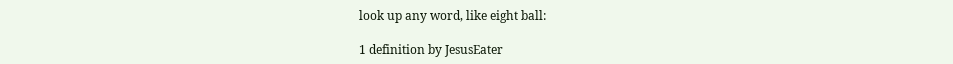look up any word, like eight ball:

1 definition by JesusEater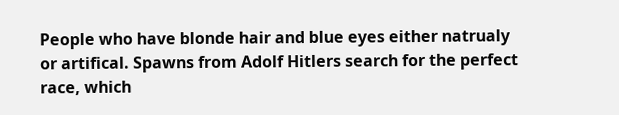People who have blonde hair and blue eyes either natrualy or artifical. Spawns from Adolf Hitlers search for the perfect race, which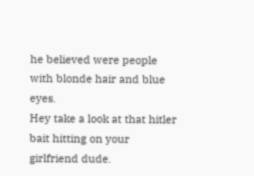he believed were people with blonde hair and blue eyes.
Hey take a look at that hitler bait hitting on your girlfriend dude.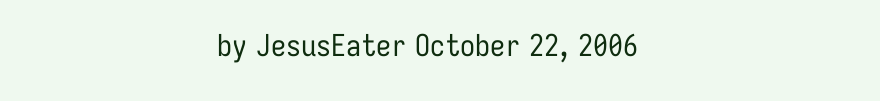by JesusEater October 22, 2006